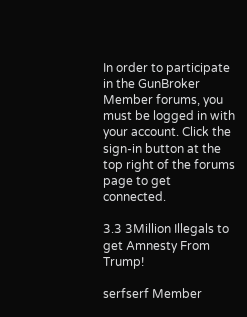In order to participate in the GunBroker Member forums, you must be logged in with your account. Click the sign-in button at the top right of the forums page to get connected.

3.3 3Million Illegals to get Amnesty From Trump!

serfserf Member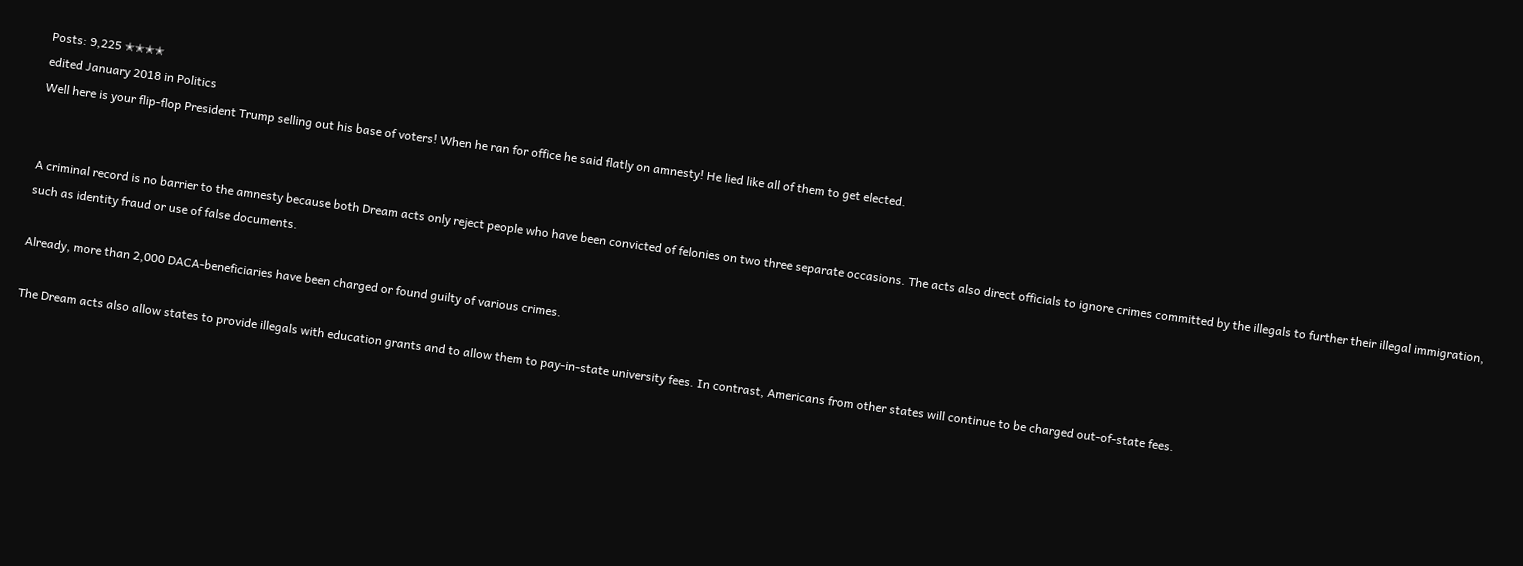Posts: 9,225 ✭✭✭✭
edited January 2018 in Politics
Well here is your flip-flop President Trump selling out his base of voters! When he ran for office he said flatly on amnesty! He lied like all of them to get elected.


A criminal record is no barrier to the amnesty because both Dream acts only reject people who have been convicted of felonies on two three separate occasions. The acts also direct officials to ignore crimes committed by the illegals to further their illegal immigration, such as identity fraud or use of false documents.

Already, more than 2,000 DACA-beneficiaries have been charged or found guilty of various crimes.

The Dream acts also allow states to provide illegals with education grants and to allow them to pay-in-state university fees. In contrast, Americans from other states will continue to be charged out-of-state fees.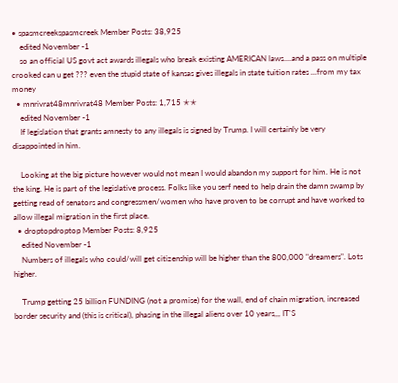• spasmcreekspasmcreek Member Posts: 38,925
    edited November -1
    so an official US govt act awards illegals who break existing AMERICAN laws....and a pass on multiple crooked can u get ??? even the stupid state of kansas gives illegals in state tuition rates ...from my tax money
  • mnrivrat48mnrivrat48 Member Posts: 1,715 ✭✭
    edited November -1
    If legislation that grants amnesty to any illegals is signed by Trump. I will certainly be very disappointed in him.

    Looking at the big picture however would not mean I would abandon my support for him. He is not the king. He is part of the legislative process. Folks like you serf need to help drain the damn swamp by getting read of senators and congressmen/women who have proven to be corrupt and have worked to allow illegal migration in the first place.
  • droptopdroptop Member Posts: 8,925
    edited November -1
    Numbers of illegals who could/will get citizenship will be higher than the 800,000 "dreamers". Lots higher.

    Trump getting 25 billion FUNDING (not a promise) for the wall, end of chain migration, increased border security and (this is critical), phasing in the illegal aliens over 10 years,,, IT'S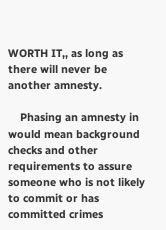WORTH IT,, as long as there will never be another amnesty.

    Phasing an amnesty in would mean background checks and other requirements to assure someone who is not likely to commit or has committed crimes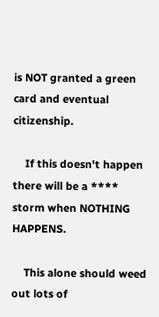is NOT granted a green card and eventual citizenship.

    If this doesn't happen there will be a **** storm when NOTHING HAPPENS.

    This alone should weed out lots of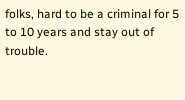folks, hard to be a criminal for 5 to 10 years and stay out of trouble.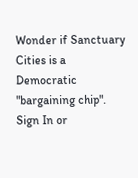Wonder if Sanctuary Cities is a Democratic "bargaining chip".
Sign In or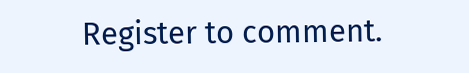Register to comment.